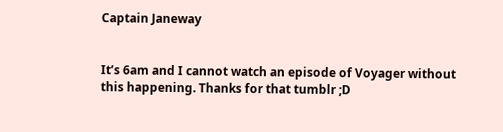Captain Janeway


It’s 6am and I cannot watch an episode of Voyager without this happening. Thanks for that tumblr ;D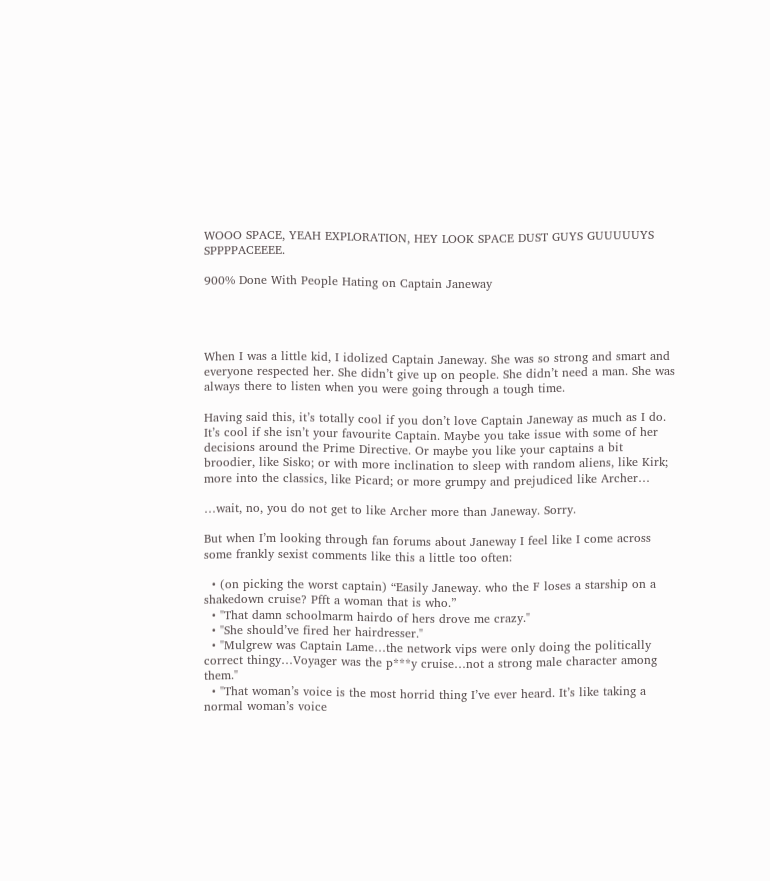WOOO SPACE, YEAH EXPLORATION, HEY LOOK SPACE DUST GUYS GUUUUUYS SPPPPACEEEE.

900% Done With People Hating on Captain Janeway




When I was a little kid, I idolized Captain Janeway. She was so strong and smart and everyone respected her. She didn’t give up on people. She didn’t need a man. She was always there to listen when you were going through a tough time.

Having said this, it’s totally cool if you don’t love Captain Janeway as much as I do. It’s cool if she isn’t your favourite Captain. Maybe you take issue with some of her decisions around the Prime Directive. Or maybe you like your captains a bit broodier, like Sisko; or with more inclination to sleep with random aliens, like Kirk; more into the classics, like Picard; or more grumpy and prejudiced like Archer…

…wait, no, you do not get to like Archer more than Janeway. Sorry.

But when I’m looking through fan forums about Janeway I feel like I come across some frankly sexist comments like this a little too often:

  • (on picking the worst captain) “Easily Janeway. who the F loses a starship on a shakedown cruise? Pfft a woman that is who.”
  • "That damn schoolmarm hairdo of hers drove me crazy."
  • "She should’ve fired her hairdresser."
  • "Mulgrew was Captain Lame…the network vips were only doing the politically correct thingy…Voyager was the p***y cruise…not a strong male character among them."
  • "That woman’s voice is the most horrid thing I’ve ever heard. It’s like taking a normal woman’s voice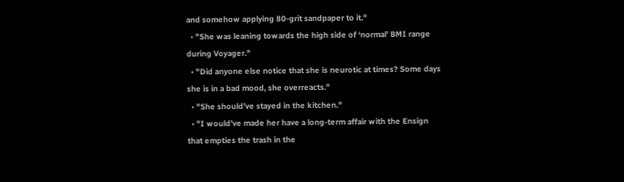and somehow applying 80-grit sandpaper to it."
  • "She was leaning towards the high side of ‘normal’ BMI range during Voyager."
  • "Did anyone else notice that she is neurotic at times? Some days she is in a bad mood, she overreacts."
  • "She should’ve stayed in the kitchen."
  • "I would’ve made her have a long-term affair with the Ensign that empties the trash in the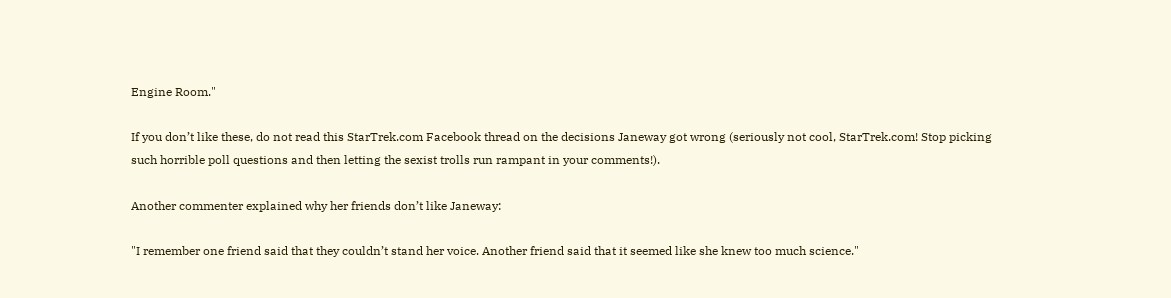Engine Room."

If you don’t like these, do not read this StarTrek.com Facebook thread on the decisions Janeway got wrong (seriously not cool, StarTrek.com! Stop picking such horrible poll questions and then letting the sexist trolls run rampant in your comments!).

Another commenter explained why her friends don’t like Janeway:

"I remember one friend said that they couldn’t stand her voice. Another friend said that it seemed like she knew too much science."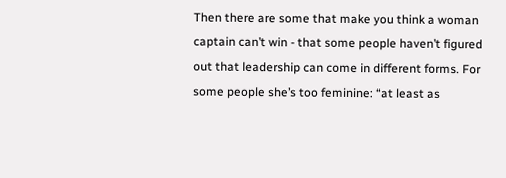Then there are some that make you think a woman captain can’t win - that some people haven’t figured out that leadership can come in different forms. For some people she’s too feminine: “at least as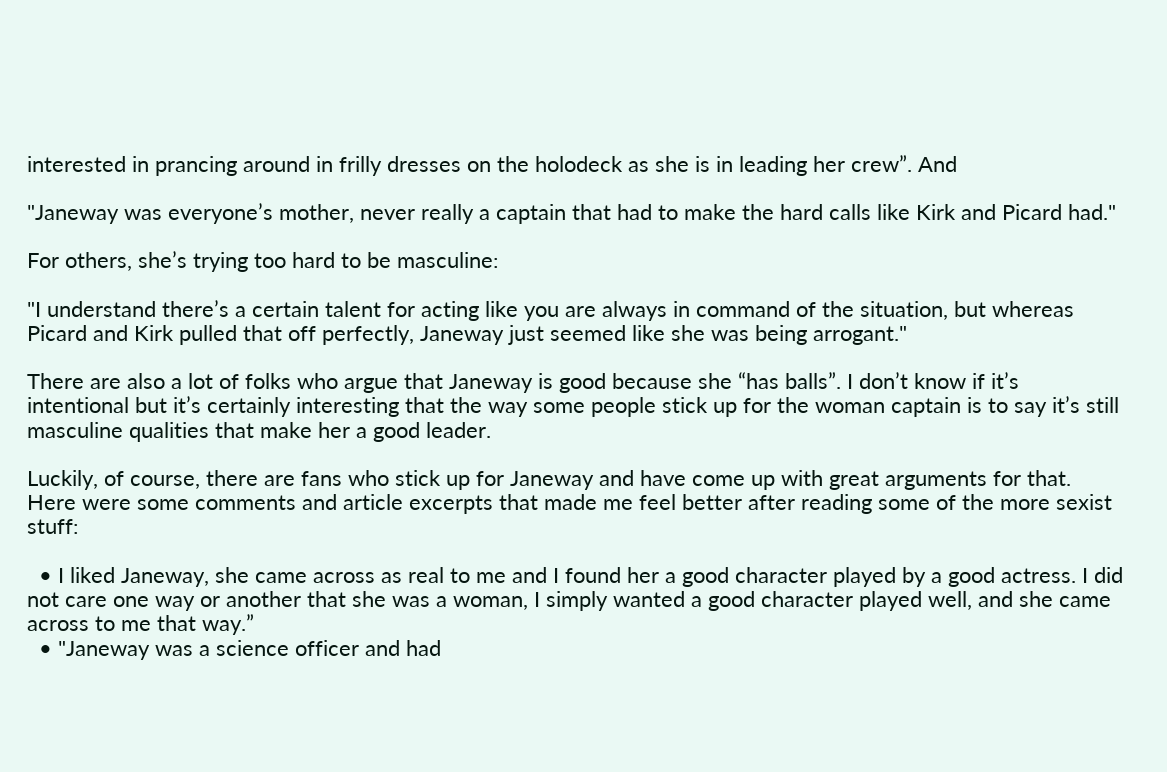interested in prancing around in frilly dresses on the holodeck as she is in leading her crew”. And

"Janeway was everyone’s mother, never really a captain that had to make the hard calls like Kirk and Picard had."

For others, she’s trying too hard to be masculine:

"I understand there’s a certain talent for acting like you are always in command of the situation, but whereas Picard and Kirk pulled that off perfectly, Janeway just seemed like she was being arrogant."

There are also a lot of folks who argue that Janeway is good because she “has balls”. I don’t know if it’s intentional but it’s certainly interesting that the way some people stick up for the woman captain is to say it’s still masculine qualities that make her a good leader.

Luckily, of course, there are fans who stick up for Janeway and have come up with great arguments for that. Here were some comments and article excerpts that made me feel better after reading some of the more sexist stuff:

  • I liked Janeway, she came across as real to me and I found her a good character played by a good actress. I did not care one way or another that she was a woman, I simply wanted a good character played well, and she came across to me that way.”
  • "Janeway was a science officer and had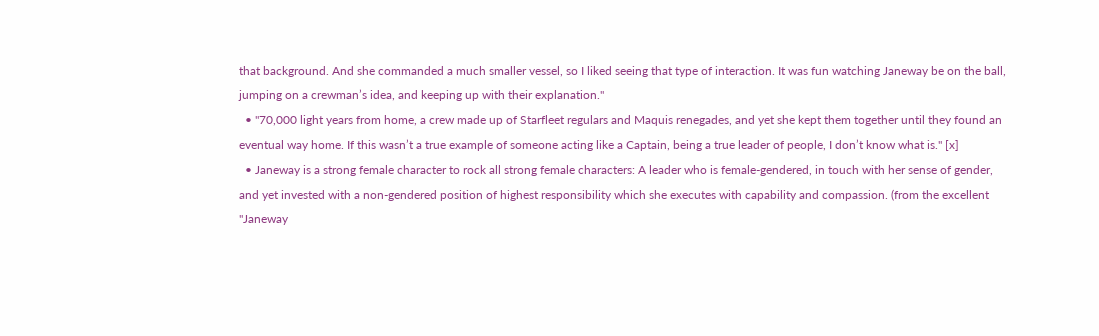that background. And she commanded a much smaller vessel, so I liked seeing that type of interaction. It was fun watching Janeway be on the ball, jumping on a crewman’s idea, and keeping up with their explanation."
  • "70,000 light years from home, a crew made up of Starfleet regulars and Maquis renegades, and yet she kept them together until they found an eventual way home. If this wasn’t a true example of someone acting like a Captain, being a true leader of people, I don’t know what is." [x]
  • Janeway is a strong female character to rock all strong female characters: A leader who is female-gendered, in touch with her sense of gender, and yet invested with a non-gendered position of highest responsibility which she executes with capability and compassion. (from the excellent "Janeway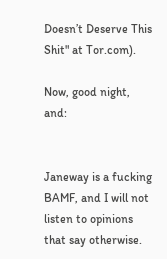Doesn’t Deserve This Shit" at Tor.com).

Now, good night, and:


Janeway is a fucking BAMF, and I will not listen to opinions that say otherwise.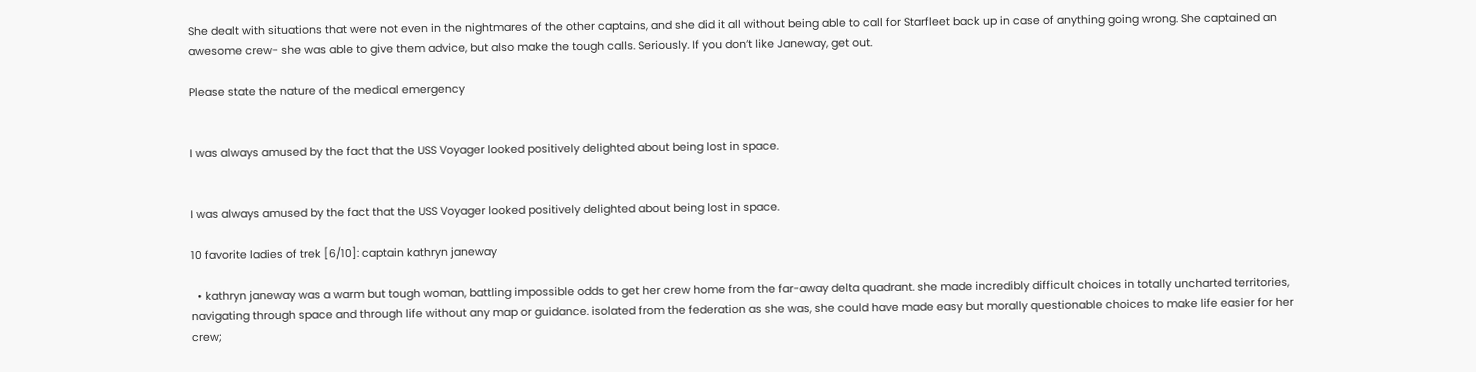She dealt with situations that were not even in the nightmares of the other captains, and she did it all without being able to call for Starfleet back up in case of anything going wrong. She captained an awesome crew- she was able to give them advice, but also make the tough calls. Seriously. If you don’t like Janeway, get out.

Please state the nature of the medical emergency


I was always amused by the fact that the USS Voyager looked positively delighted about being lost in space.


I was always amused by the fact that the USS Voyager looked positively delighted about being lost in space.

10 favorite ladies of trek [6/10]: captain kathryn janeway

  • kathryn janeway was a warm but tough woman, battling impossible odds to get her crew home from the far-away delta quadrant. she made incredibly difficult choices in totally uncharted territories, navigating through space and through life without any map or guidance. isolated from the federation as she was, she could have made easy but morally questionable choices to make life easier for her crew;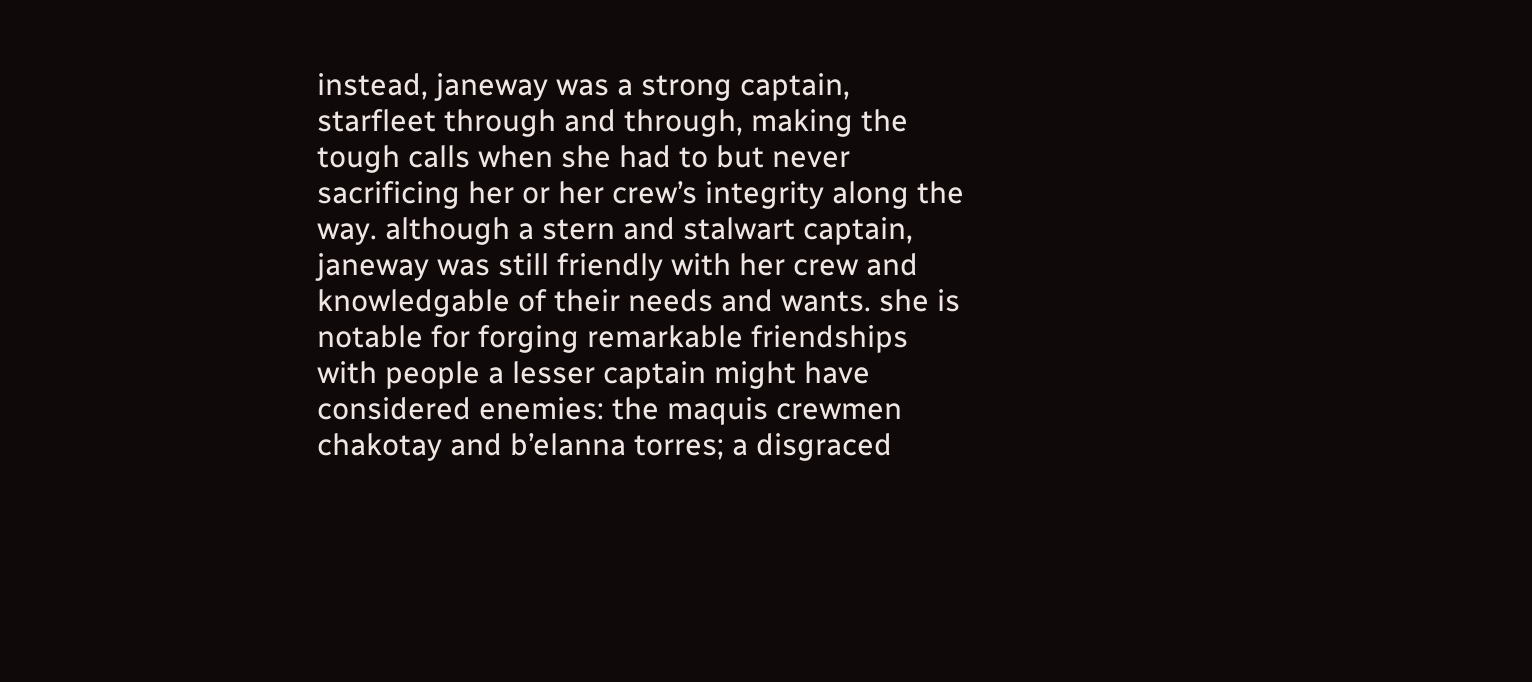instead, janeway was a strong captain, starfleet through and through, making the tough calls when she had to but never sacrificing her or her crew’s integrity along the way. although a stern and stalwart captain, janeway was still friendly with her crew and knowledgable of their needs and wants. she is notable for forging remarkable friendships with people a lesser captain might have considered enemies: the maquis crewmen chakotay and b’elanna torres; a disgraced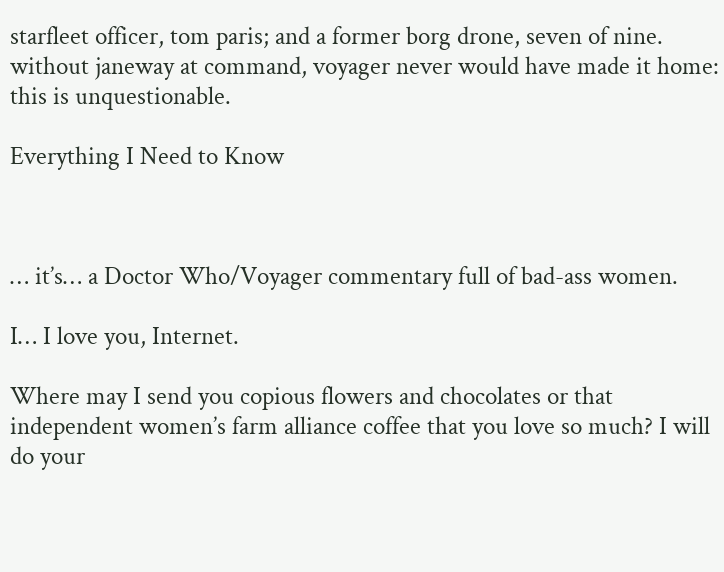starfleet officer, tom paris; and a former borg drone, seven of nine. without janeway at command, voyager never would have made it home: this is unquestionable.

Everything I Need to Know



… it’s… a Doctor Who/Voyager commentary full of bad-ass women.

I… I love you, Internet.

Where may I send you copious flowers and chocolates or that independent women’s farm alliance coffee that you love so much? I will do your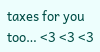taxes for you too… <3 <3 <3